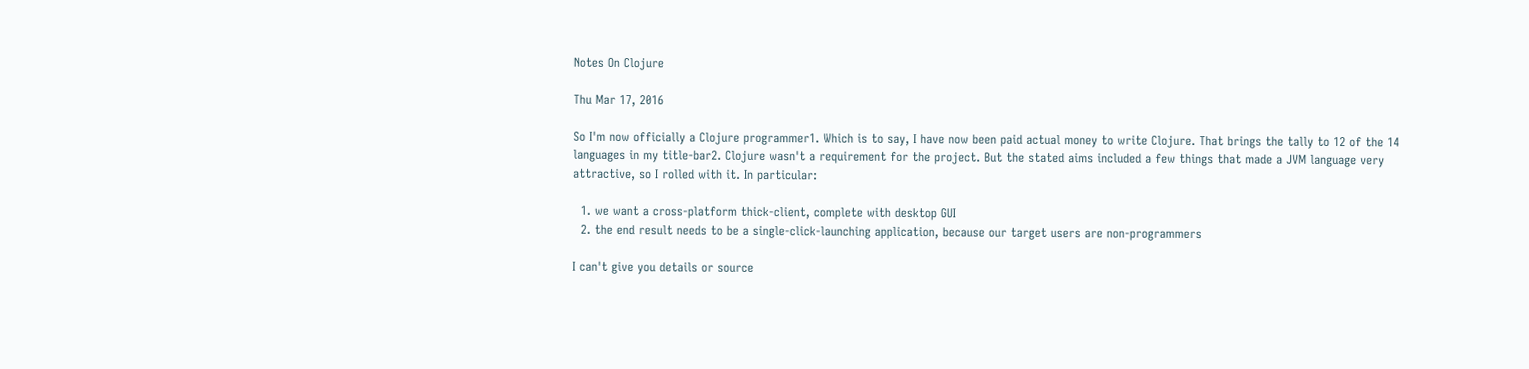Notes On Clojure

Thu Mar 17, 2016

So I'm now officially a Clojure programmer1. Which is to say, I have now been paid actual money to write Clojure. That brings the tally to 12 of the 14 languages in my title-bar2. Clojure wasn't a requirement for the project. But the stated aims included a few things that made a JVM language very attractive, so I rolled with it. In particular:

  1. we want a cross-platform thick-client, complete with desktop GUI
  2. the end result needs to be a single-click-launching application, because our target users are non-programmers

I can't give you details or source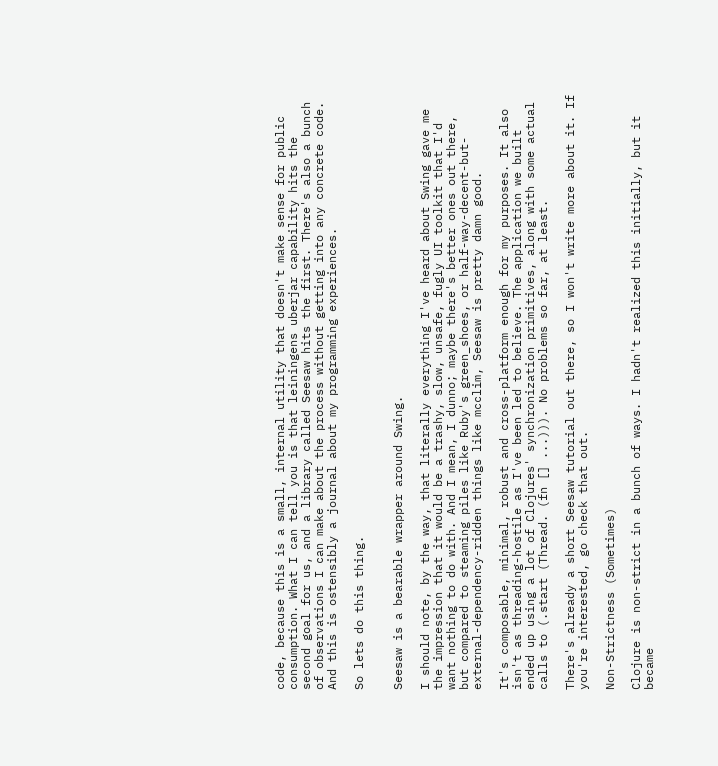code, because this is a small, internal utility that doesn't make sense for public consumption. What I can tell you is that leiningens uberjar capability hits the second goal for us, and a library called Seesaw hits the first. There's also a bunch of observations I can make about the process without getting into any concrete code. And this is ostensibly a journal about my programming experiences.

So lets do this thing.


Seesaw is a bearable wrapper around Swing.

I should note, by the way, that literally everything I've heard about Swing gave me the impression that it would be a trashy, slow, unsafe, fugly UI toolkit that I'd want nothing to do with. And I mean, I dunno; maybe there's better ones out there, but compared to steaming piles like Ruby's green_shoes, or half-way-decent-but-external-dependency-ridden things like mcclim, Seesaw is pretty damn good.

It's composable, minimal, robust and cross-platform enough for my purposes. It also isn't as threading-hostile as I've been led to believe. The application we built ended up using a lot of Clojures' synchronization primitives, along with some actual calls to (.start (Thread. (fn [] ...))). No problems so far, at least.

There's already a short Seesaw tutorial out there, so I won't write more about it. If you're interested, go check that out.

Non-Strictness (Sometimes)

Clojure is non-strict in a bunch of ways. I hadn't realized this initially, but it became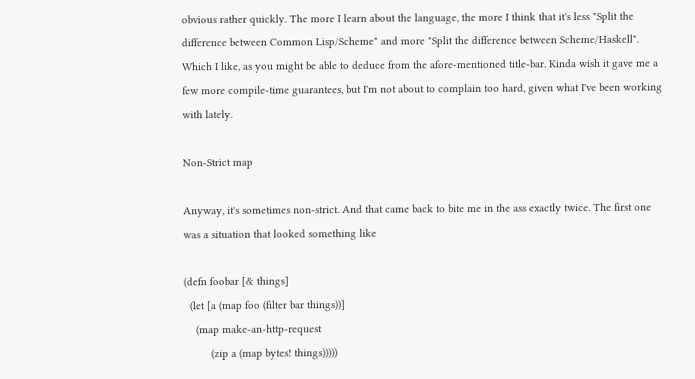obvious rather quickly. The more I learn about the language, the more I think that it's less "Split the difference between Common Lisp/Scheme" and more "Split the difference between Scheme/Haskell". Which I like, as you might be able to deduce from the afore-mentioned title-bar. Kinda wish it gave me a few more compile-time guarantees, but I'm not about to complain too hard, given what I've been working with lately.

Non-Strict map

Anyway, it's sometimes non-strict. And that came back to bite me in the ass exactly twice. The first one was a situation that looked something like

(defn foobar [& things]
  (let [a (map foo (filter bar things))]
    (map make-an-http-request
         (zip a (map bytes! things)))))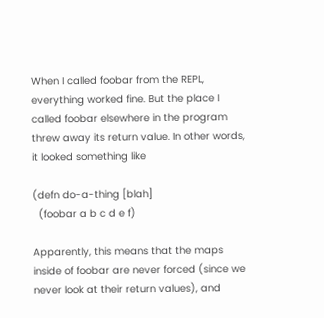When I called foobar from the REPL, everything worked fine. But the place I called foobar elsewhere in the program threw away its return value. In other words, it looked something like

(defn do-a-thing [blah]
  (foobar a b c d e f)

Apparently, this means that the maps inside of foobar are never forced (since we never look at their return values), and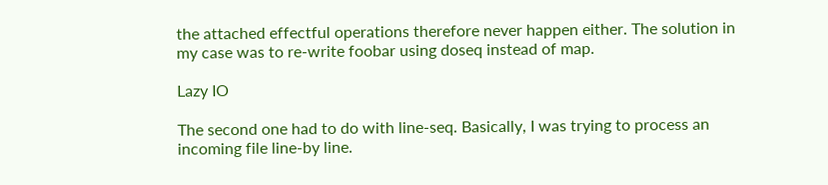the attached effectful operations therefore never happen either. The solution in my case was to re-write foobar using doseq instead of map.

Lazy IO

The second one had to do with line-seq. Basically, I was trying to process an incoming file line-by line.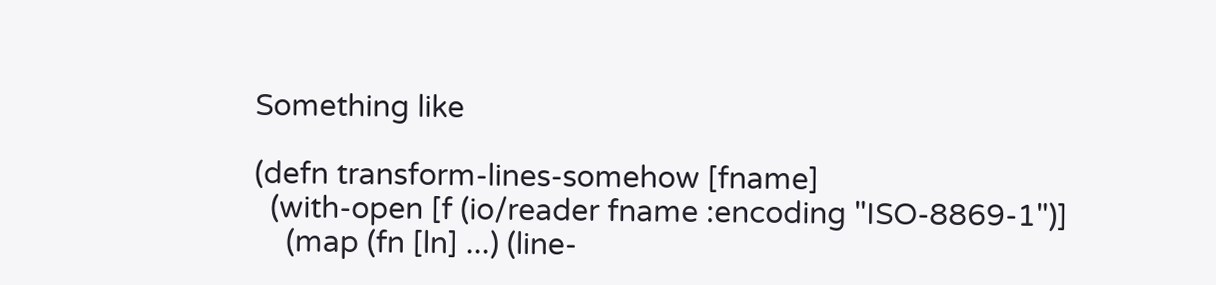Something like

(defn transform-lines-somehow [fname]
  (with-open [f (io/reader fname :encoding "ISO-8869-1")]
    (map (fn [ln] ...) (line-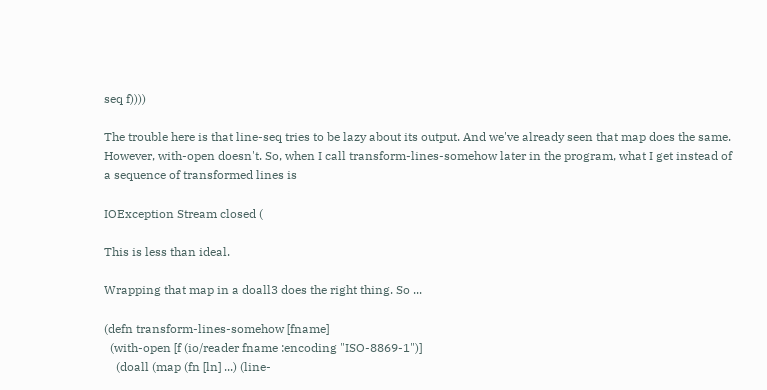seq f))))

The trouble here is that line-seq tries to be lazy about its output. And we've already seen that map does the same. However, with-open doesn't. So, when I call transform-lines-somehow later in the program, what I get instead of a sequence of transformed lines is

IOException Stream closed (

This is less than ideal.

Wrapping that map in a doall3 does the right thing. So ...

(defn transform-lines-somehow [fname]
  (with-open [f (io/reader fname :encoding "ISO-8869-1")]
    (doall (map (fn [ln] ...) (line-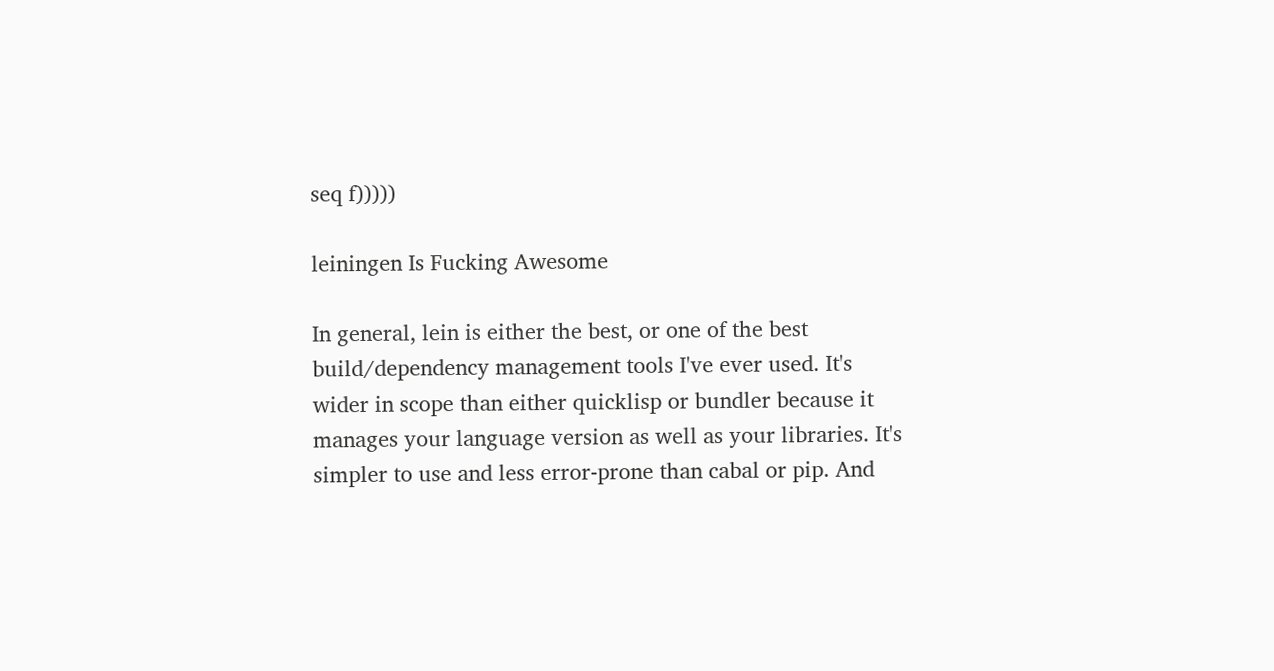seq f)))))

leiningen Is Fucking Awesome

In general, lein is either the best, or one of the best build/dependency management tools I've ever used. It's wider in scope than either quicklisp or bundler because it manages your language version as well as your libraries. It's simpler to use and less error-prone than cabal or pip. And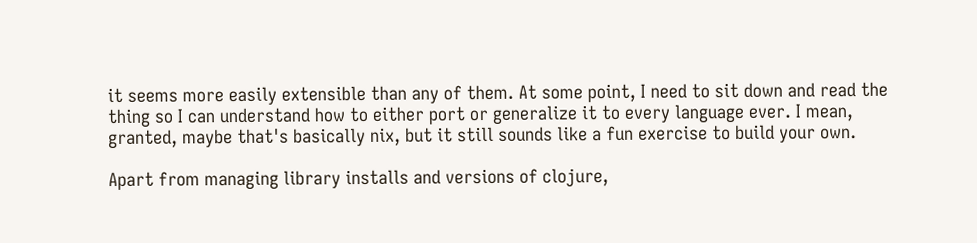it seems more easily extensible than any of them. At some point, I need to sit down and read the thing so I can understand how to either port or generalize it to every language ever. I mean, granted, maybe that's basically nix, but it still sounds like a fun exercise to build your own.

Apart from managing library installs and versions of clojure,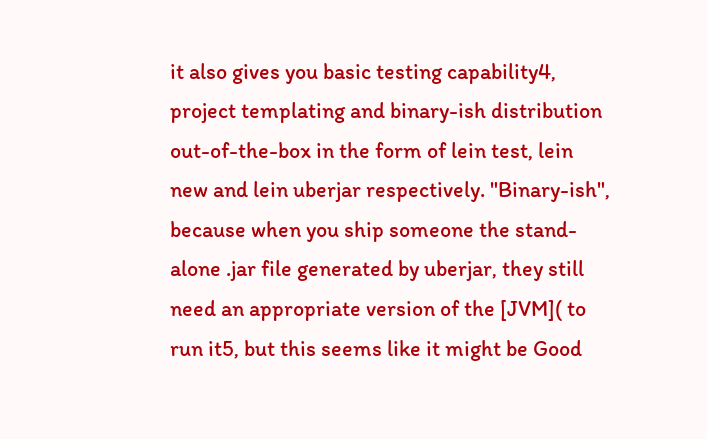it also gives you basic testing capability4, project templating and binary-ish distribution out-of-the-box in the form of lein test, lein new and lein uberjar respectively. "Binary-ish", because when you ship someone the stand-alone .jar file generated by uberjar, they still need an appropriate version of the [JVM]( to run it5, but this seems like it might be Good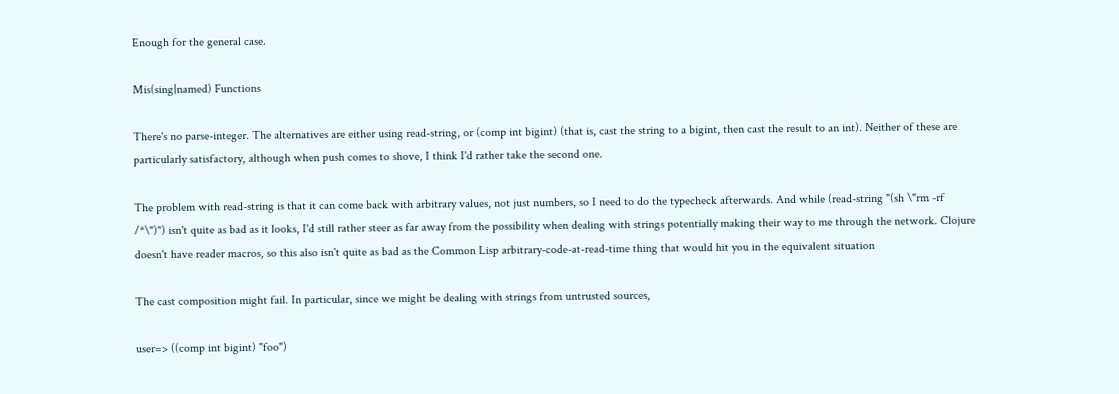Enough for the general case.

Mis(sing|named) Functions

There's no parse-integer. The alternatives are either using read-string, or (comp int bigint) (that is, cast the string to a bigint, then cast the result to an int). Neither of these are particularly satisfactory, although when push comes to shove, I think I'd rather take the second one.

The problem with read-string is that it can come back with arbitrary values, not just numbers, so I need to do the typecheck afterwards. And while (read-string "(sh \"rm -rf /*\")") isn't quite as bad as it looks, I'd still rather steer as far away from the possibility when dealing with strings potentially making their way to me through the network. Clojure doesn't have reader macros, so this also isn't quite as bad as the Common Lisp arbitrary-code-at-read-time thing that would hit you in the equivalent situation

The cast composition might fail. In particular, since we might be dealing with strings from untrusted sources,

user=> ((comp int bigint) "foo")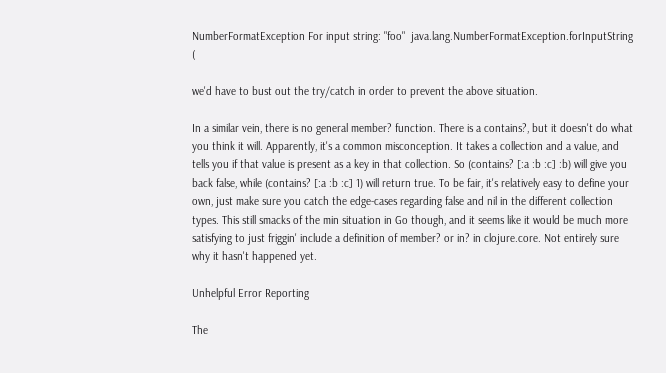NumberFormatException For input string: "foo"  java.lang.NumberFormatException.forInputString (

we'd have to bust out the try/catch in order to prevent the above situation.

In a similar vein, there is no general member? function. There is a contains?, but it doesn't do what you think it will. Apparently, it's a common misconception. It takes a collection and a value, and tells you if that value is present as a key in that collection. So (contains? [:a :b :c] :b) will give you back false, while (contains? [:a :b :c] 1) will return true. To be fair, it's relatively easy to define your own, just make sure you catch the edge-cases regarding false and nil in the different collection types. This still smacks of the min situation in Go though, and it seems like it would be much more satisfying to just friggin' include a definition of member? or in? in clojure.core. Not entirely sure why it hasn't happened yet.

Unhelpful Error Reporting

The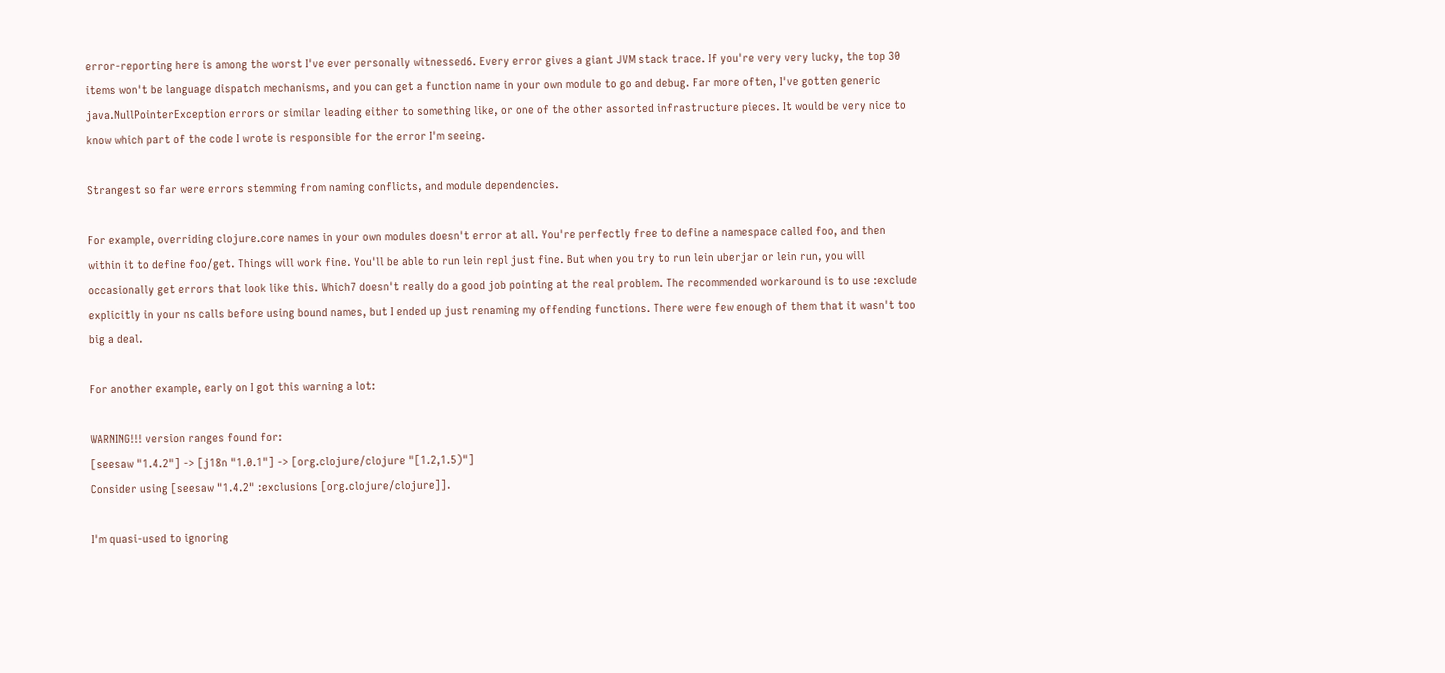error-reporting here is among the worst I've ever personally witnessed6. Every error gives a giant JVM stack trace. If you're very very lucky, the top 30 items won't be language dispatch mechanisms, and you can get a function name in your own module to go and debug. Far more often, I've gotten generic java.NullPointerException errors or similar leading either to something like, or one of the other assorted infrastructure pieces. It would be very nice to know which part of the code I wrote is responsible for the error I'm seeing.

Strangest so far were errors stemming from naming conflicts, and module dependencies.

For example, overriding clojure.core names in your own modules doesn't error at all. You're perfectly free to define a namespace called foo, and then within it to define foo/get. Things will work fine. You'll be able to run lein repl just fine. But when you try to run lein uberjar or lein run, you will occasionally get errors that look like this. Which7 doesn't really do a good job pointing at the real problem. The recommended workaround is to use :exclude explicitly in your ns calls before using bound names, but I ended up just renaming my offending functions. There were few enough of them that it wasn't too big a deal.

For another example, early on I got this warning a lot:

WARNING!!! version ranges found for:
[seesaw "1.4.2"] -> [j18n "1.0.1"] -> [org.clojure/clojure "[1.2,1.5)"]
Consider using [seesaw "1.4.2" :exclusions [org.clojure/clojure]].

I'm quasi-used to ignoring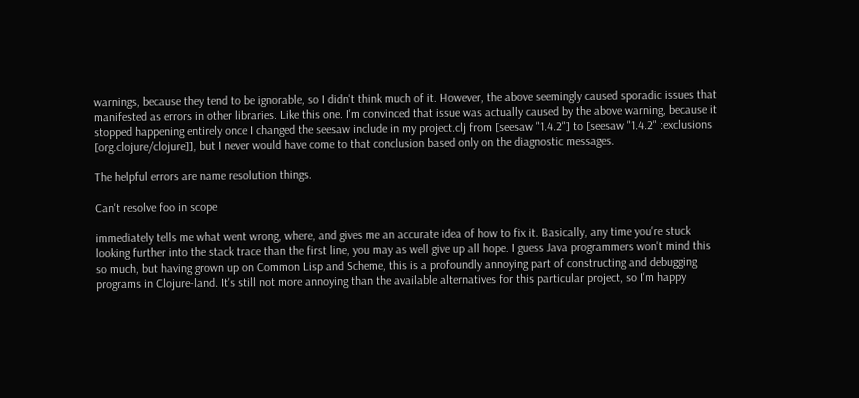warnings, because they tend to be ignorable, so I didn't think much of it. However, the above seemingly caused sporadic issues that manifested as errors in other libraries. Like this one. I'm convinced that issue was actually caused by the above warning, because it stopped happening entirely once I changed the seesaw include in my project.clj from [seesaw "1.4.2"] to [seesaw "1.4.2" :exclusions [org.clojure/clojure]], but I never would have come to that conclusion based only on the diagnostic messages.

The helpful errors are name resolution things.

Can't resolve foo in scope

immediately tells me what went wrong, where, and gives me an accurate idea of how to fix it. Basically, any time you're stuck looking further into the stack trace than the first line, you may as well give up all hope. I guess Java programmers won't mind this so much, but having grown up on Common Lisp and Scheme, this is a profoundly annoying part of constructing and debugging programs in Clojure-land. It's still not more annoying than the available alternatives for this particular project, so I'm happy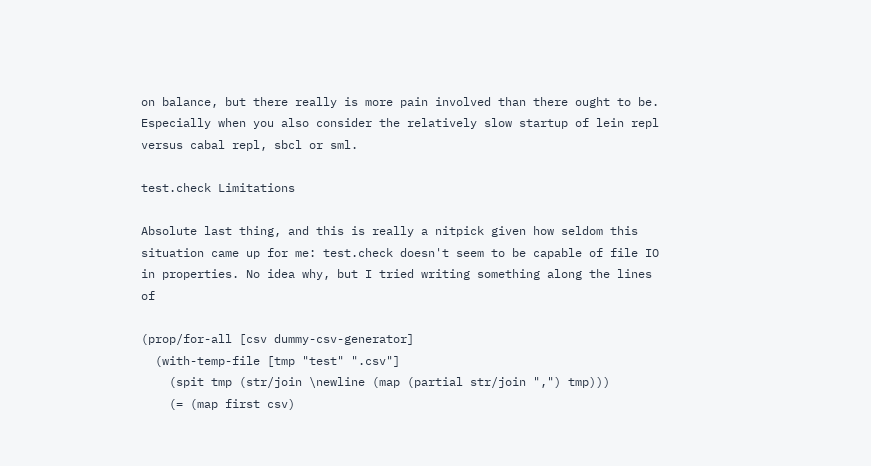on balance, but there really is more pain involved than there ought to be. Especially when you also consider the relatively slow startup of lein repl versus cabal repl, sbcl or sml.

test.check Limitations

Absolute last thing, and this is really a nitpick given how seldom this situation came up for me: test.check doesn't seem to be capable of file IO in properties. No idea why, but I tried writing something along the lines of

(prop/for-all [csv dummy-csv-generator]
  (with-temp-file [tmp "test" ".csv"]
    (spit tmp (str/join \newline (map (partial str/join ",") tmp)))
    (= (map first csv)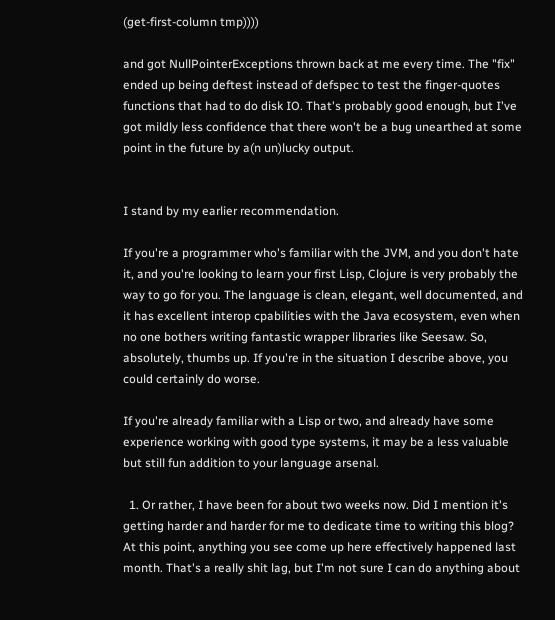(get-first-column tmp))))

and got NullPointerExceptions thrown back at me every time. The "fix" ended up being deftest instead of defspec to test the finger-quotes functions that had to do disk IO. That's probably good enough, but I've got mildly less confidence that there won't be a bug unearthed at some point in the future by a(n un)lucky output.


I stand by my earlier recommendation.

If you're a programmer who's familiar with the JVM, and you don't hate it, and you're looking to learn your first Lisp, Clojure is very probably the way to go for you. The language is clean, elegant, well documented, and it has excellent interop cpabilities with the Java ecosystem, even when no one bothers writing fantastic wrapper libraries like Seesaw. So, absolutely, thumbs up. If you're in the situation I describe above, you could certainly do worse.

If you're already familiar with a Lisp or two, and already have some experience working with good type systems, it may be a less valuable but still fun addition to your language arsenal.

  1. Or rather, I have been for about two weeks now. Did I mention it's getting harder and harder for me to dedicate time to writing this blog? At this point, anything you see come up here effectively happened last month. That's a really shit lag, but I'm not sure I can do anything about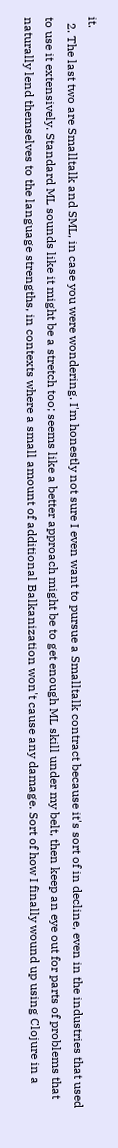it.
  2. The last two are Smalltalk and SML, in case you were wondering. I'm honestly not sure I even want to pursue a Smalltalk contract because it's sort of in decline, even in the industries that used to use it extensively. Standard ML sounds like it might be a stretch too; seems like a better approach might be to get enough ML skill under my belt, then keep an eye out for parts of problems that naturally lend themselves to the language strengths, in contexts where a small amount of additional Balkanization won't cause any damage. Sort of how I finally wound up using Clojure in a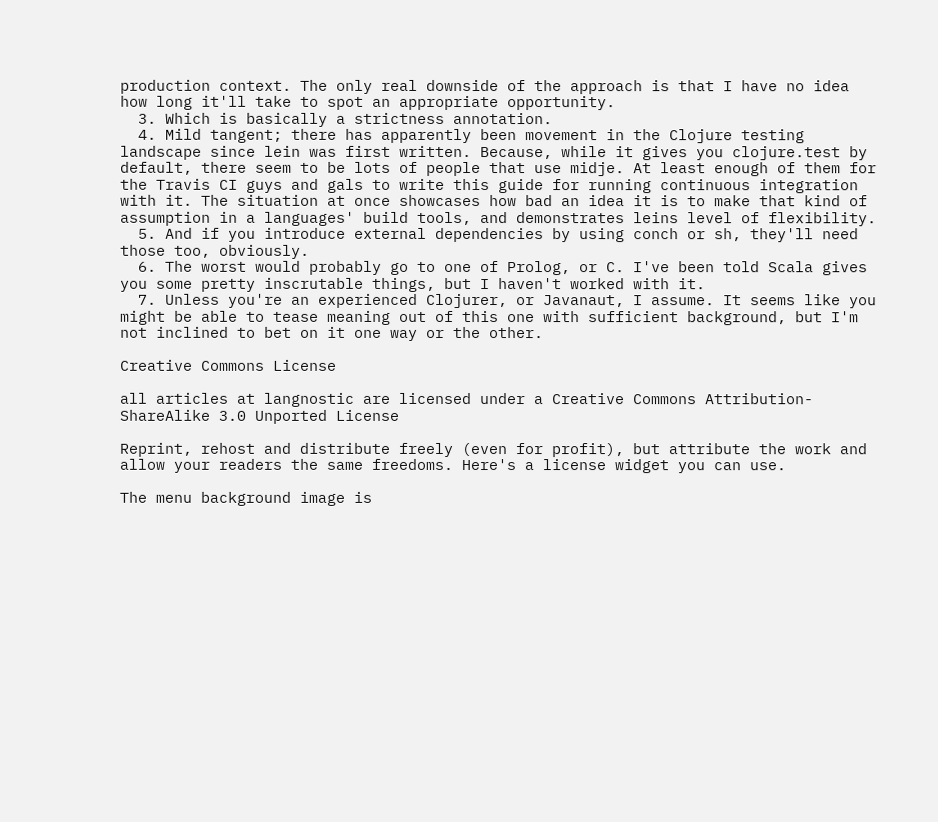production context. The only real downside of the approach is that I have no idea how long it'll take to spot an appropriate opportunity.
  3. Which is basically a strictness annotation.
  4. Mild tangent; there has apparently been movement in the Clojure testing landscape since lein was first written. Because, while it gives you clojure.test by default, there seem to be lots of people that use midje. At least enough of them for the Travis CI guys and gals to write this guide for running continuous integration with it. The situation at once showcases how bad an idea it is to make that kind of assumption in a languages' build tools, and demonstrates leins level of flexibility.
  5. And if you introduce external dependencies by using conch or sh, they'll need those too, obviously.
  6. The worst would probably go to one of Prolog, or C. I've been told Scala gives you some pretty inscrutable things, but I haven't worked with it.
  7. Unless you're an experienced Clojurer, or Javanaut, I assume. It seems like you might be able to tease meaning out of this one with sufficient background, but I'm not inclined to bet on it one way or the other.

Creative Commons License

all articles at langnostic are licensed under a Creative Commons Attribution-ShareAlike 3.0 Unported License

Reprint, rehost and distribute freely (even for profit), but attribute the work and allow your readers the same freedoms. Here's a license widget you can use.

The menu background image is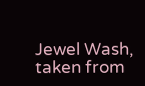Jewel Wash, taken from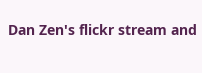Dan Zen's flickr stream and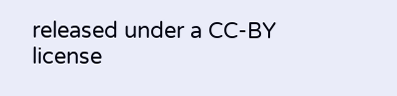released under a CC-BY license